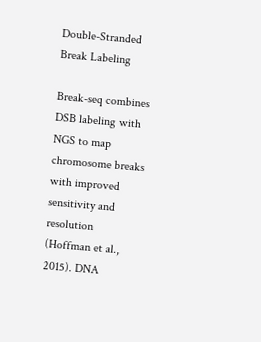Double-Stranded Break Labeling

Break-seq combines DSB labeling with NGS to map chromosome breaks with improved sensitivity and resolution (Hoffman et al., 2015). DNA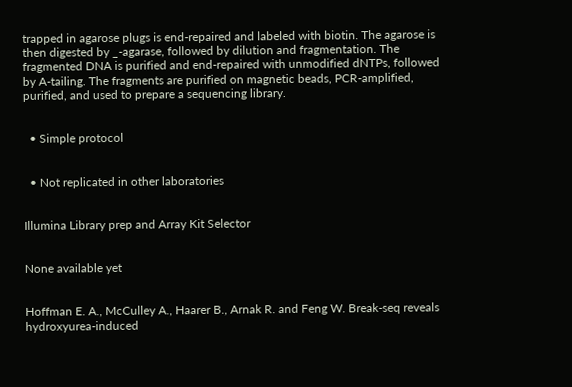trapped in agarose plugs is end-repaired and labeled with biotin. The agarose is then digested by _-agarase, followed by dilution and fragmentation. The fragmented DNA is purified and end-repaired with unmodified dNTPs, followed by A-tailing. The fragments are purified on magnetic beads, PCR-amplified, purified, and used to prepare a sequencing library.


  • Simple protocol


  • Not replicated in other laboratories


Illumina Library prep and Array Kit Selector


None available yet


Hoffman E. A., McCulley A., Haarer B., Arnak R. and Feng W. Break-seq reveals hydroxyurea-induced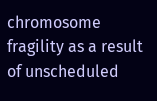chromosome fragility as a result of unscheduled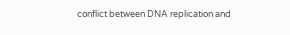conflict between DNA replication and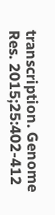transcription. Genome Res. 2015;25:402-412